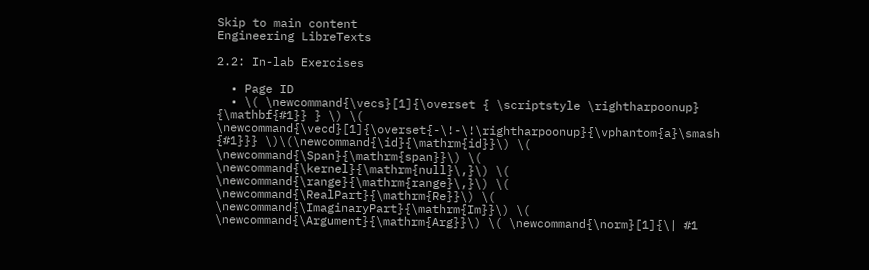Skip to main content
Engineering LibreTexts

2.2: In-lab Exercises

  • Page ID
  • \( \newcommand{\vecs}[1]{\overset { \scriptstyle \rightharpoonup} {\mathbf{#1}} } \) \( \newcommand{\vecd}[1]{\overset{-\!-\!\rightharpoonup}{\vphantom{a}\smash {#1}}} \)\(\newcommand{\id}{\mathrm{id}}\) \( \newcommand{\Span}{\mathrm{span}}\) \( \newcommand{\kernel}{\mathrm{null}\,}\) \( \newcommand{\range}{\mathrm{range}\,}\) \( \newcommand{\RealPart}{\mathrm{Re}}\) \( \newcommand{\ImaginaryPart}{\mathrm{Im}}\) \( \newcommand{\Argument}{\mathrm{Arg}}\) \( \newcommand{\norm}[1]{\| #1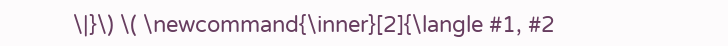\|}\) \( \newcommand{\inner}[2]{\langle #1, #2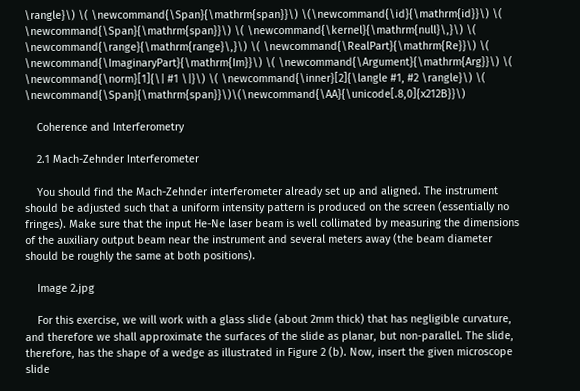\rangle}\) \( \newcommand{\Span}{\mathrm{span}}\) \(\newcommand{\id}{\mathrm{id}}\) \( \newcommand{\Span}{\mathrm{span}}\) \( \newcommand{\kernel}{\mathrm{null}\,}\) \( \newcommand{\range}{\mathrm{range}\,}\) \( \newcommand{\RealPart}{\mathrm{Re}}\) \( \newcommand{\ImaginaryPart}{\mathrm{Im}}\) \( \newcommand{\Argument}{\mathrm{Arg}}\) \( \newcommand{\norm}[1]{\| #1 \|}\) \( \newcommand{\inner}[2]{\langle #1, #2 \rangle}\) \( \newcommand{\Span}{\mathrm{span}}\)\(\newcommand{\AA}{\unicode[.8,0]{x212B}}\)

    Coherence and Interferometry

    2.1 Mach-Zehnder Interferometer

    You should find the Mach-Zehnder interferometer already set up and aligned. The instrument should be adjusted such that a uniform intensity pattern is produced on the screen (essentially no fringes). Make sure that the input He-Ne laser beam is well collimated by measuring the dimensions of the auxiliary output beam near the instrument and several meters away (the beam diameter should be roughly the same at both positions).

    Image 2.jpg

    For this exercise, we will work with a glass slide (about 2mm thick) that has negligible curvature, and therefore we shall approximate the surfaces of the slide as planar, but non-parallel. The slide, therefore, has the shape of a wedge as illustrated in Figure 2 (b). Now, insert the given microscope slide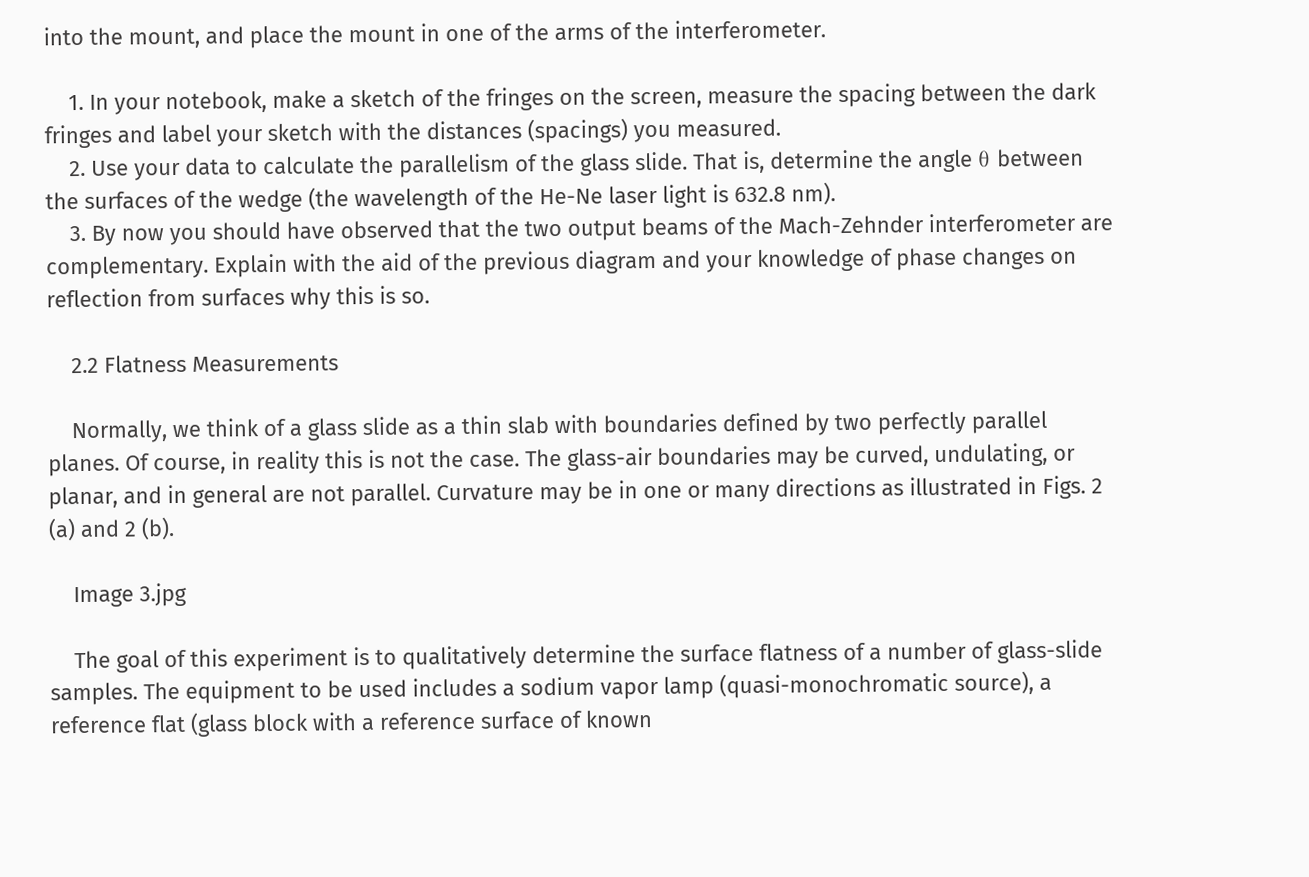into the mount, and place the mount in one of the arms of the interferometer.

    1. In your notebook, make a sketch of the fringes on the screen, measure the spacing between the dark fringes and label your sketch with the distances (spacings) you measured.
    2. Use your data to calculate the parallelism of the glass slide. That is, determine the angle θ between the surfaces of the wedge (the wavelength of the He-Ne laser light is 632.8 nm).
    3. By now you should have observed that the two output beams of the Mach-Zehnder interferometer are complementary. Explain with the aid of the previous diagram and your knowledge of phase changes on reflection from surfaces why this is so.

    2.2 Flatness Measurements

    Normally, we think of a glass slide as a thin slab with boundaries defined by two perfectly parallel planes. Of course, in reality this is not the case. The glass-air boundaries may be curved, undulating, or planar, and in general are not parallel. Curvature may be in one or many directions as illustrated in Figs. 2 (a) and 2 (b).

    Image 3.jpg

    The goal of this experiment is to qualitatively determine the surface flatness of a number of glass-slide samples. The equipment to be used includes a sodium vapor lamp (quasi-monochromatic source), a reference flat (glass block with a reference surface of known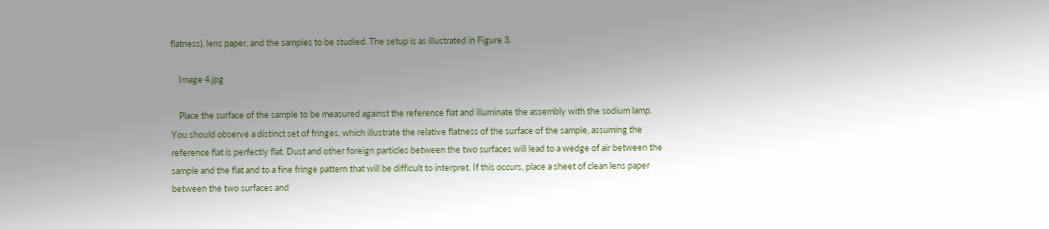flatness), lens paper, and the samples to be studied. The setup is as illustrated in Figure 3.

    Image 4.jpg

    Place the surface of the sample to be measured against the reference flat and illuminate the assembly with the sodium lamp. You should observe a distinct set of fringes, which illustrate the relative flatness of the surface of the sample, assuming the reference flat is perfectly flat. Dust and other foreign particles between the two surfaces will lead to a wedge of air between the sample and the flat and to a fine fringe pattern that will be difficult to interpret. If this occurs, place a sheet of clean lens paper between the two surfaces and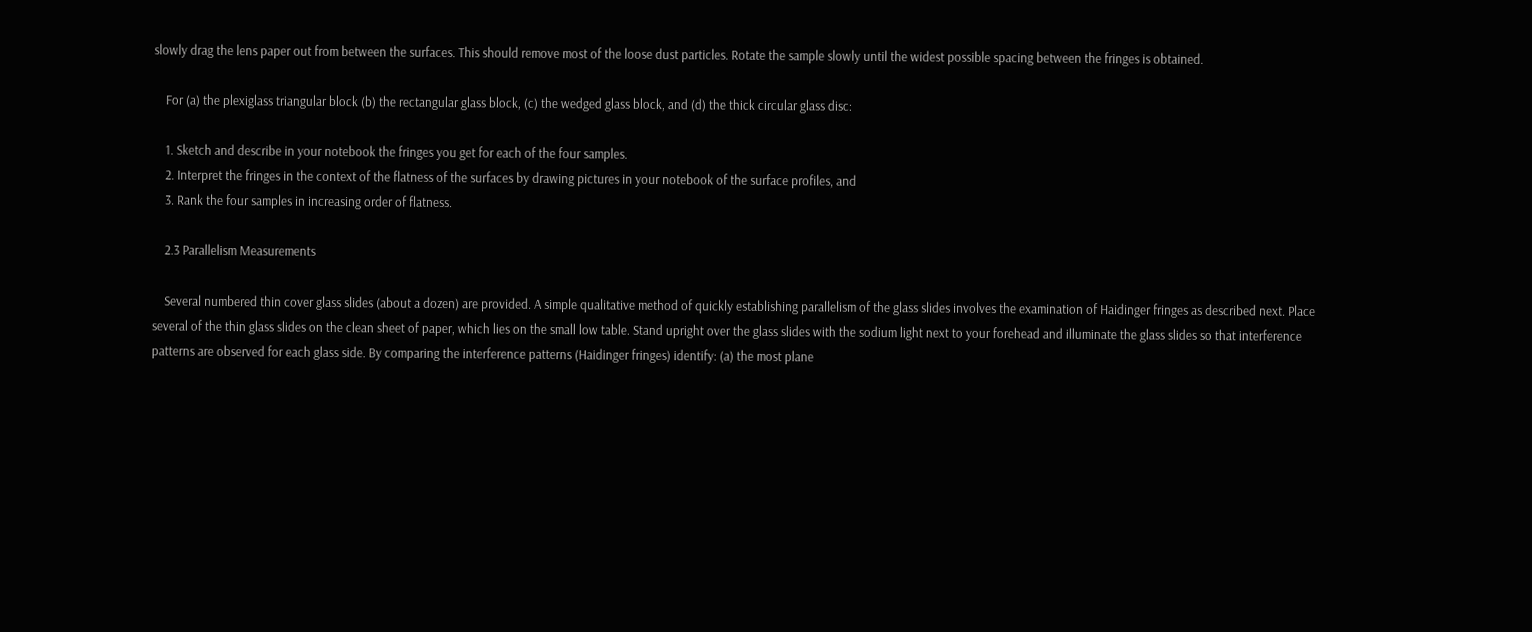slowly drag the lens paper out from between the surfaces. This should remove most of the loose dust particles. Rotate the sample slowly until the widest possible spacing between the fringes is obtained.

    For (a) the plexiglass triangular block (b) the rectangular glass block, (c) the wedged glass block, and (d) the thick circular glass disc:

    1. Sketch and describe in your notebook the fringes you get for each of the four samples.
    2. Interpret the fringes in the context of the flatness of the surfaces by drawing pictures in your notebook of the surface profiles, and
    3. Rank the four samples in increasing order of flatness.

    2.3 Parallelism Measurements

    Several numbered thin cover glass slides (about a dozen) are provided. A simple qualitative method of quickly establishing parallelism of the glass slides involves the examination of Haidinger fringes as described next. Place several of the thin glass slides on the clean sheet of paper, which lies on the small low table. Stand upright over the glass slides with the sodium light next to your forehead and illuminate the glass slides so that interference patterns are observed for each glass side. By comparing the interference patterns (Haidinger fringes) identify: (a) the most plane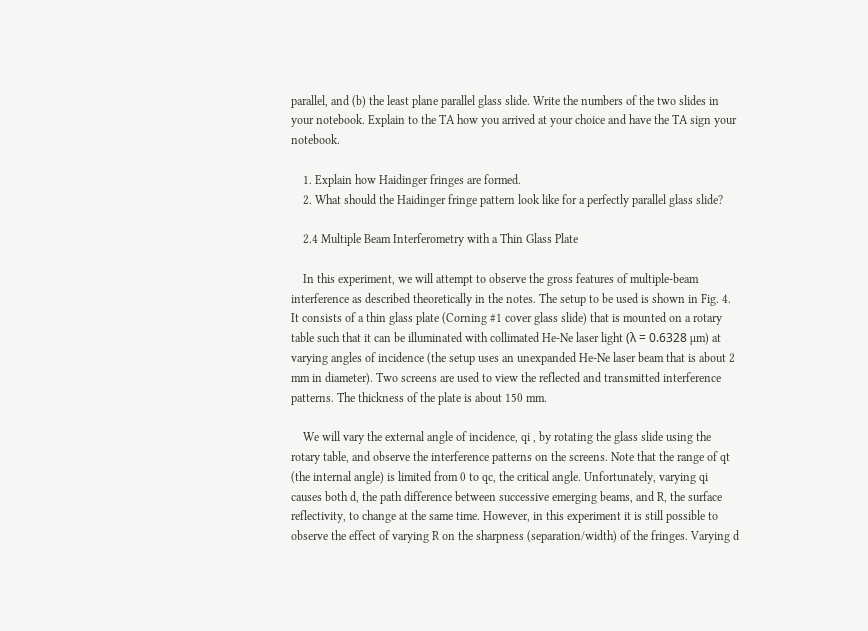parallel, and (b) the least plane parallel glass slide. Write the numbers of the two slides in your notebook. Explain to the TA how you arrived at your choice and have the TA sign your notebook.

    1. Explain how Haidinger fringes are formed.
    2. What should the Haidinger fringe pattern look like for a perfectly parallel glass slide?

    2.4 Multiple Beam Interferometry with a Thin Glass Plate

    In this experiment, we will attempt to observe the gross features of multiple-beam interference as described theoretically in the notes. The setup to be used is shown in Fig. 4. It consists of a thin glass plate (Corning #1 cover glass slide) that is mounted on a rotary table such that it can be illuminated with collimated He-Ne laser light (λ = 0.6328 µm) at varying angles of incidence (the setup uses an unexpanded He-Ne laser beam that is about 2 mm in diameter). Two screens are used to view the reflected and transmitted interference patterns. The thickness of the plate is about 150 mm.

    We will vary the external angle of incidence, qi , by rotating the glass slide using the rotary table, and observe the interference patterns on the screens. Note that the range of qt (the internal angle) is limited from 0 to qc, the critical angle. Unfortunately, varying qi causes both d, the path difference between successive emerging beams, and R, the surface reflectivity, to change at the same time. However, in this experiment it is still possible to observe the effect of varying R on the sharpness (separation/width) of the fringes. Varying d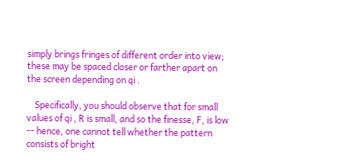simply brings fringes of different order into view; these may be spaced closer or farther apart on the screen depending on qi .

    Specifically, you should observe that for small values of qi , R is small, and so the finesse, F, is low -- hence, one cannot tell whether the pattern consists of bright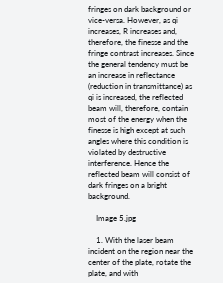fringes on dark background or vice-versa. However, as qi increases, R increases and, therefore, the finesse and the fringe contrast increases. Since the general tendency must be an increase in reflectance (reduction in transmittance) as qi is increased, the reflected beam will, therefore, contain most of the energy when the finesse is high except at such angles where this condition is violated by destructive interference. Hence the reflected beam will consist of dark fringes on a bright background.

    Image 5.jpg

    1. With the laser beam incident on the region near the center of the plate, rotate the plate, and with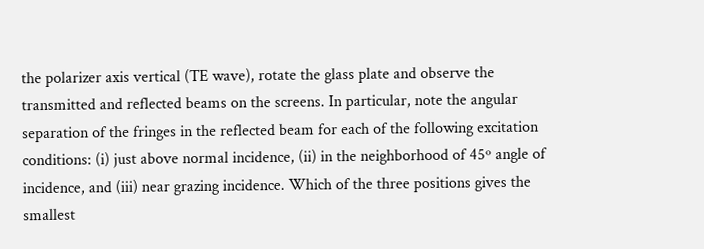the polarizer axis vertical (TE wave), rotate the glass plate and observe the transmitted and reflected beams on the screens. In particular, note the angular separation of the fringes in the reflected beam for each of the following excitation conditions: (i) just above normal incidence, (ii) in the neighborhood of 45º angle of incidence, and (iii) near grazing incidence. Which of the three positions gives the smallest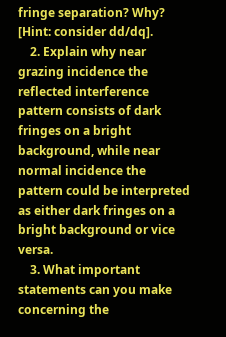fringe separation? Why? [Hint: consider dd/dq].
    2. Explain why near grazing incidence the reflected interference pattern consists of dark fringes on a bright background, while near normal incidence the pattern could be interpreted as either dark fringes on a bright background or vice versa.
    3. What important statements can you make concerning the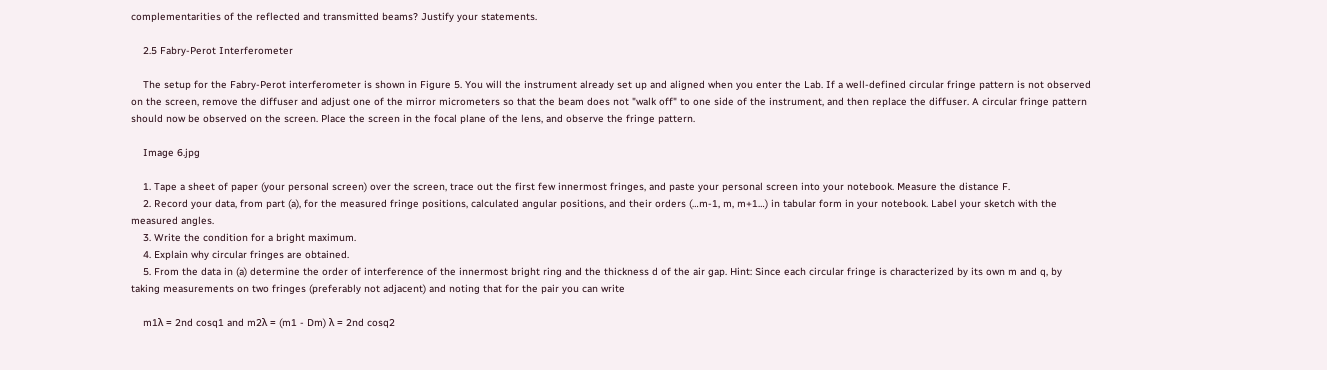complementarities of the reflected and transmitted beams? Justify your statements.

    2.5 Fabry-Perot Interferometer

    The setup for the Fabry-Perot interferometer is shown in Figure 5. You will the instrument already set up and aligned when you enter the Lab. If a well-defined circular fringe pattern is not observed on the screen, remove the diffuser and adjust one of the mirror micrometers so that the beam does not "walk off" to one side of the instrument, and then replace the diffuser. A circular fringe pattern should now be observed on the screen. Place the screen in the focal plane of the lens, and observe the fringe pattern.

    Image 6.jpg

    1. Tape a sheet of paper (your personal screen) over the screen, trace out the first few innermost fringes, and paste your personal screen into your notebook. Measure the distance F.
    2. Record your data, from part (a), for the measured fringe positions, calculated angular positions, and their orders (…m-1, m, m+1…) in tabular form in your notebook. Label your sketch with the measured angles.
    3. Write the condition for a bright maximum.
    4. Explain why circular fringes are obtained.
    5. From the data in (a) determine the order of interference of the innermost bright ring and the thickness d of the air gap. Hint: Since each circular fringe is characterized by its own m and q, by taking measurements on two fringes (preferably not adjacent) and noting that for the pair you can write

    m1λ = 2nd cosq1 and m2λ = (m1 - Dm) λ = 2nd cosq2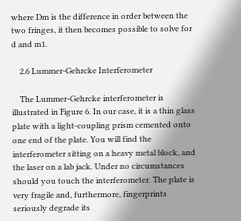where Dm is the difference in order between the two fringes, it then becomes possible to solve for d and m1.

    2.6 Lummer-Gehrcke Interferometer

    The Lummer-Gehrcke interferometer is illustrated in Figure 6. In our case, it is a thin glass plate with a light-coupling prism cemented onto one end of the plate. You will find the interferometer sitting on a heavy metal block, and the laser on a lab jack. Under no circumstances should you touch the interferometer. The plate is very fragile and, furthermore, fingerprints seriously degrade its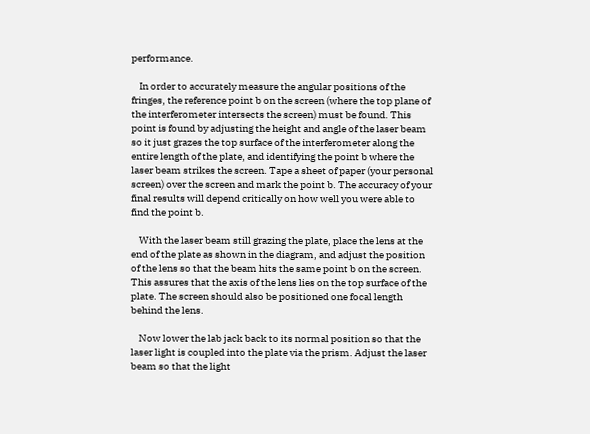performance.

    In order to accurately measure the angular positions of the fringes, the reference point b on the screen (where the top plane of the interferometer intersects the screen) must be found. This point is found by adjusting the height and angle of the laser beam so it just grazes the top surface of the interferometer along the entire length of the plate, and identifying the point b where the laser beam strikes the screen. Tape a sheet of paper (your personal screen) over the screen and mark the point b. The accuracy of your final results will depend critically on how well you were able to find the point b.

    With the laser beam still grazing the plate, place the lens at the end of the plate as shown in the diagram, and adjust the position of the lens so that the beam hits the same point b on the screen. This assures that the axis of the lens lies on the top surface of the plate. The screen should also be positioned one focal length behind the lens.

    Now lower the lab jack back to its normal position so that the laser light is coupled into the plate via the prism. Adjust the laser beam so that the light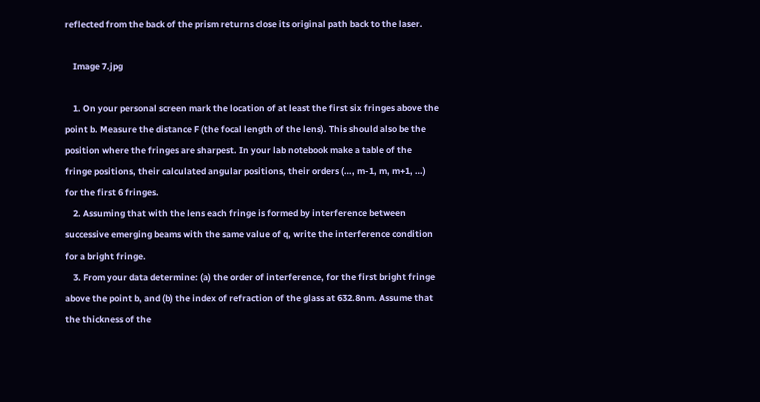reflected from the back of the prism returns close its original path back to the laser.

    Image 7.jpg

    1. On your personal screen mark the location of at least the first six fringes above the point b. Measure the distance F (the focal length of the lens). This should also be the position where the fringes are sharpest. In your lab notebook make a table of the fringe positions, their calculated angular positions, their orders (…, m-1, m, m+1, …) for the first 6 fringes.
    2. Assuming that with the lens each fringe is formed by interference between successive emerging beams with the same value of q, write the interference condition for a bright fringe.
    3. From your data determine: (a) the order of interference, for the first bright fringe above the point b, and (b) the index of refraction of the glass at 632.8nm. Assume that the thickness of the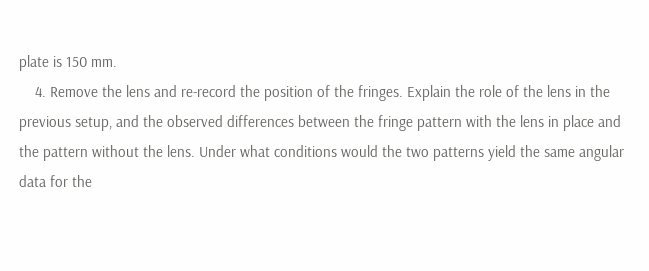plate is 150 mm.
    4. Remove the lens and re-record the position of the fringes. Explain the role of the lens in the previous setup, and the observed differences between the fringe pattern with the lens in place and the pattern without the lens. Under what conditions would the two patterns yield the same angular data for the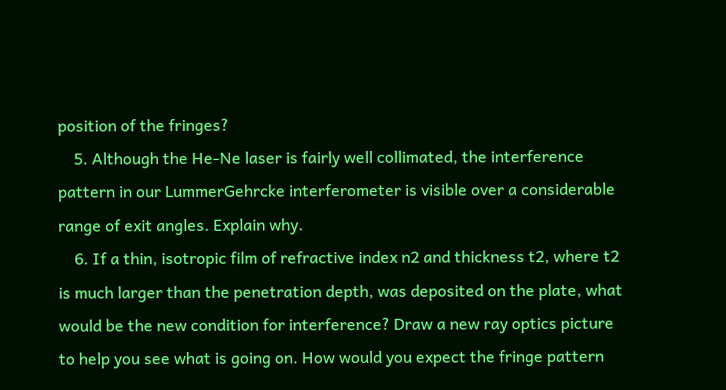position of the fringes?
    5. Although the He-Ne laser is fairly well collimated, the interference pattern in our LummerGehrcke interferometer is visible over a considerable range of exit angles. Explain why.
    6. If a thin, isotropic film of refractive index n2 and thickness t2, where t2 is much larger than the penetration depth, was deposited on the plate, what would be the new condition for interference? Draw a new ray optics picture to help you see what is going on. How would you expect the fringe pattern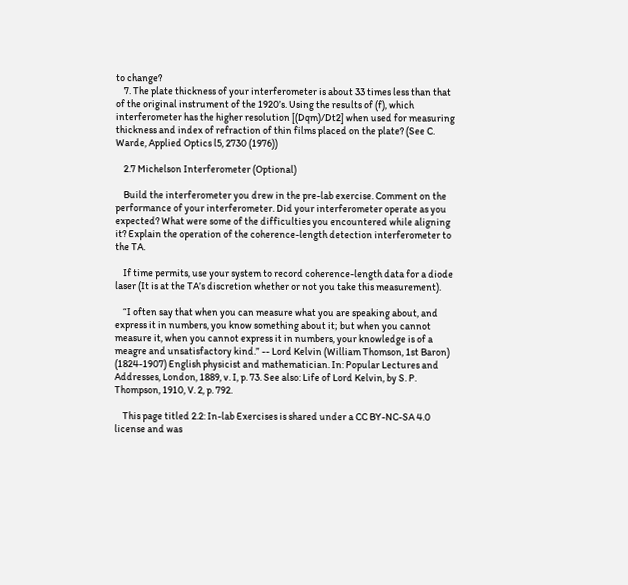to change?
    7. The plate thickness of your interferometer is about 33 times less than that of the original instrument of the 1920’s. Using the results of (f), which interferometer has the higher resolution [(Dqm)/Dt2] when used for measuring thickness and index of refraction of thin films placed on the plate? (See C. Warde, Applied Optics l5, 2730 (1976))

    2.7 Michelson Interferometer (Optional)

    Build the interferometer you drew in the pre-lab exercise. Comment on the performance of your interferometer. Did your interferometer operate as you expected? What were some of the difficulties you encountered while aligning it? Explain the operation of the coherence-length detection interferometer to the TA.

    If time permits, use your system to record coherence-length data for a diode laser (It is at the TA’s discretion whether or not you take this measurement).

    “I often say that when you can measure what you are speaking about, and express it in numbers, you know something about it; but when you cannot measure it, when you cannot express it in numbers, your knowledge is of a meagre and unsatisfactory kind.” -- Lord Kelvin (William Thomson, 1st Baron) (1824-1907) English physicist and mathematician. In: Popular Lectures and Addresses, London, 1889, v. I, p. 73. See also: Life of Lord Kelvin, by S. P. Thompson, 1910, V. 2, p. 792.

    This page titled 2.2: In-lab Exercises is shared under a CC BY-NC-SA 4.0 license and was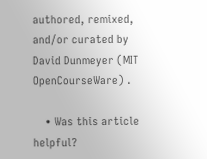authored, remixed, and/or curated by David Dunmeyer (MIT OpenCourseWare) .

    • Was this article helpful?